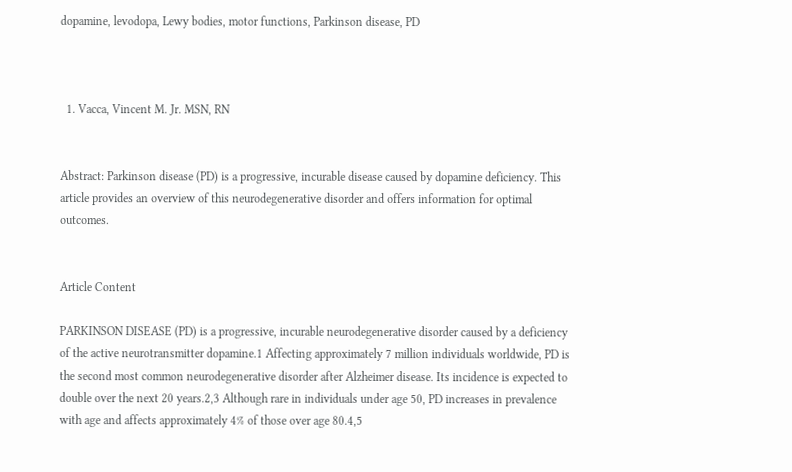dopamine, levodopa, Lewy bodies, motor functions, Parkinson disease, PD



  1. Vacca, Vincent M. Jr. MSN, RN


Abstract: Parkinson disease (PD) is a progressive, incurable disease caused by dopamine deficiency. This article provides an overview of this neurodegenerative disorder and offers information for optimal outcomes.


Article Content

PARKINSON DISEASE (PD) is a progressive, incurable neurodegenerative disorder caused by a deficiency of the active neurotransmitter dopamine.1 Affecting approximately 7 million individuals worldwide, PD is the second most common neurodegenerative disorder after Alzheimer disease. Its incidence is expected to double over the next 20 years.2,3 Although rare in individuals under age 50, PD increases in prevalence with age and affects approximately 4% of those over age 80.4,5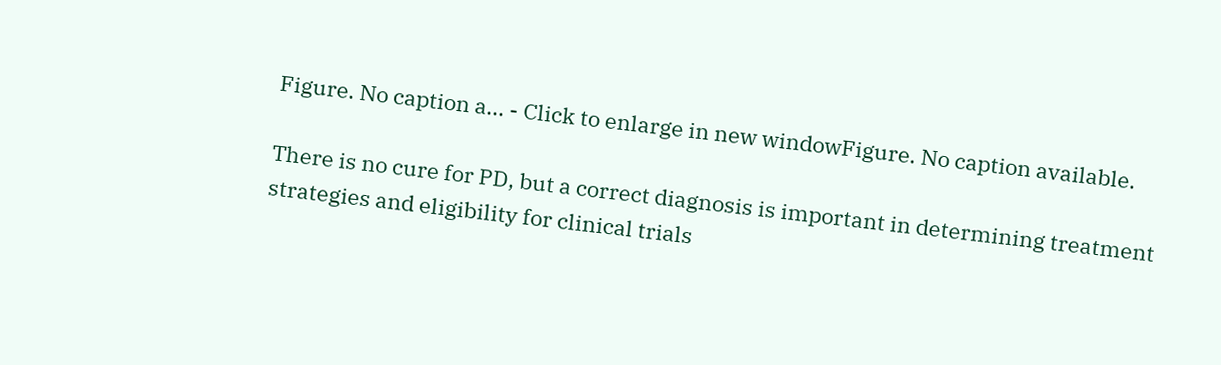Figure. No caption a... - Click to enlarge in new windowFigure. No caption available.

There is no cure for PD, but a correct diagnosis is important in determining treatment strategies and eligibility for clinical trials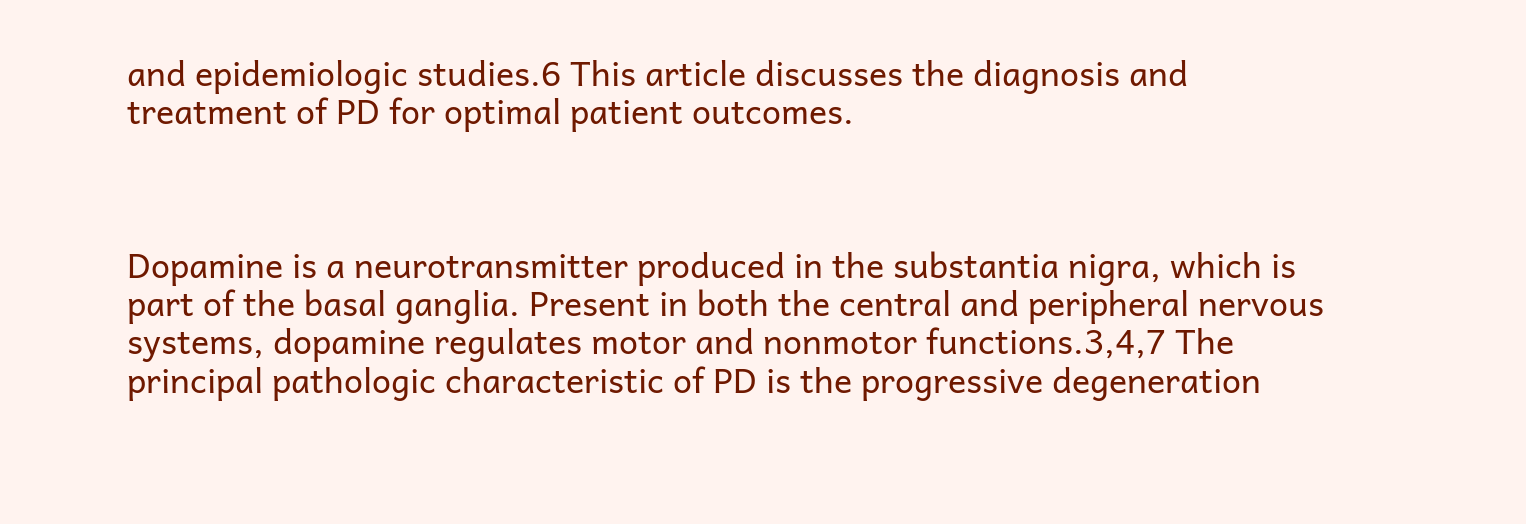and epidemiologic studies.6 This article discusses the diagnosis and treatment of PD for optimal patient outcomes.



Dopamine is a neurotransmitter produced in the substantia nigra, which is part of the basal ganglia. Present in both the central and peripheral nervous systems, dopamine regulates motor and nonmotor functions.3,4,7 The principal pathologic characteristic of PD is the progressive degeneration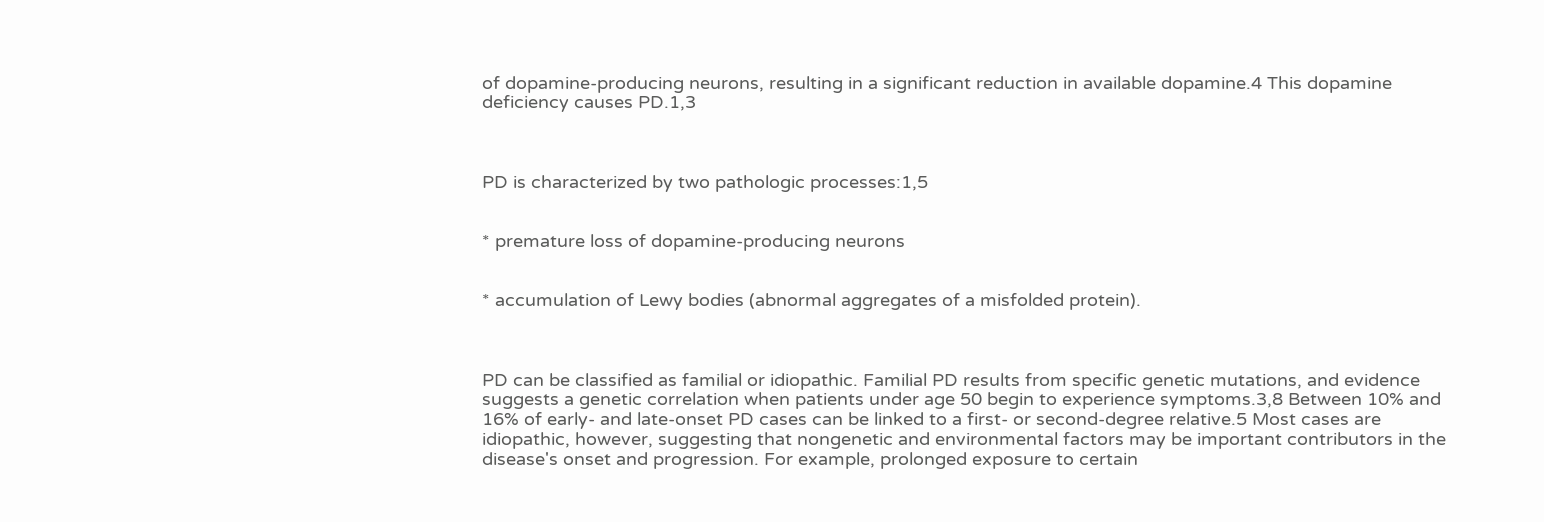of dopamine-producing neurons, resulting in a significant reduction in available dopamine.4 This dopamine deficiency causes PD.1,3



PD is characterized by two pathologic processes:1,5


* premature loss of dopamine-producing neurons


* accumulation of Lewy bodies (abnormal aggregates of a misfolded protein).



PD can be classified as familial or idiopathic. Familial PD results from specific genetic mutations, and evidence suggests a genetic correlation when patients under age 50 begin to experience symptoms.3,8 Between 10% and 16% of early- and late-onset PD cases can be linked to a first- or second-degree relative.5 Most cases are idiopathic, however, suggesting that nongenetic and environmental factors may be important contributors in the disease's onset and progression. For example, prolonged exposure to certain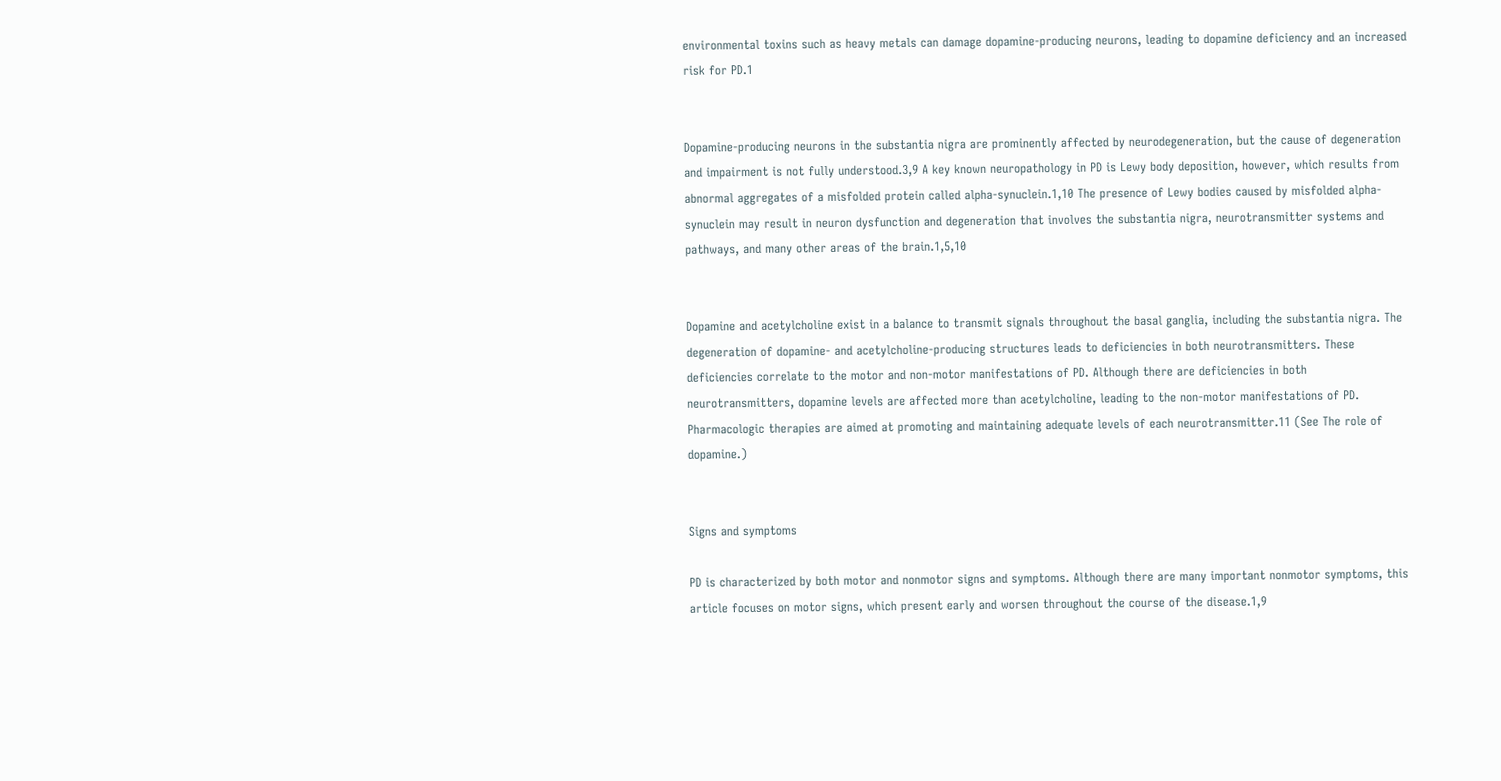environmental toxins such as heavy metals can damage dopamine-producing neurons, leading to dopamine deficiency and an increased risk for PD.1


Dopamine-producing neurons in the substantia nigra are prominently affected by neurodegeneration, but the cause of degeneration and impairment is not fully understood.3,9 A key known neuropathology in PD is Lewy body deposition, however, which results from abnormal aggregates of a misfolded protein called alpha-synuclein.1,10 The presence of Lewy bodies caused by misfolded alpha-synuclein may result in neuron dysfunction and degeneration that involves the substantia nigra, neurotransmitter systems and pathways, and many other areas of the brain.1,5,10


Dopamine and acetylcholine exist in a balance to transmit signals throughout the basal ganglia, including the substantia nigra. The degeneration of dopamine- and acetylcholine-producing structures leads to deficiencies in both neurotransmitters. These deficiencies correlate to the motor and non-motor manifestations of PD. Although there are deficiencies in both neurotransmitters, dopamine levels are affected more than acetylcholine, leading to the non-motor manifestations of PD. Pharmacologic therapies are aimed at promoting and maintaining adequate levels of each neurotransmitter.11 (See The role of dopamine.)


Signs and symptoms

PD is characterized by both motor and nonmotor signs and symptoms. Although there are many important nonmotor symptoms, this article focuses on motor signs, which present early and worsen throughout the course of the disease.1,9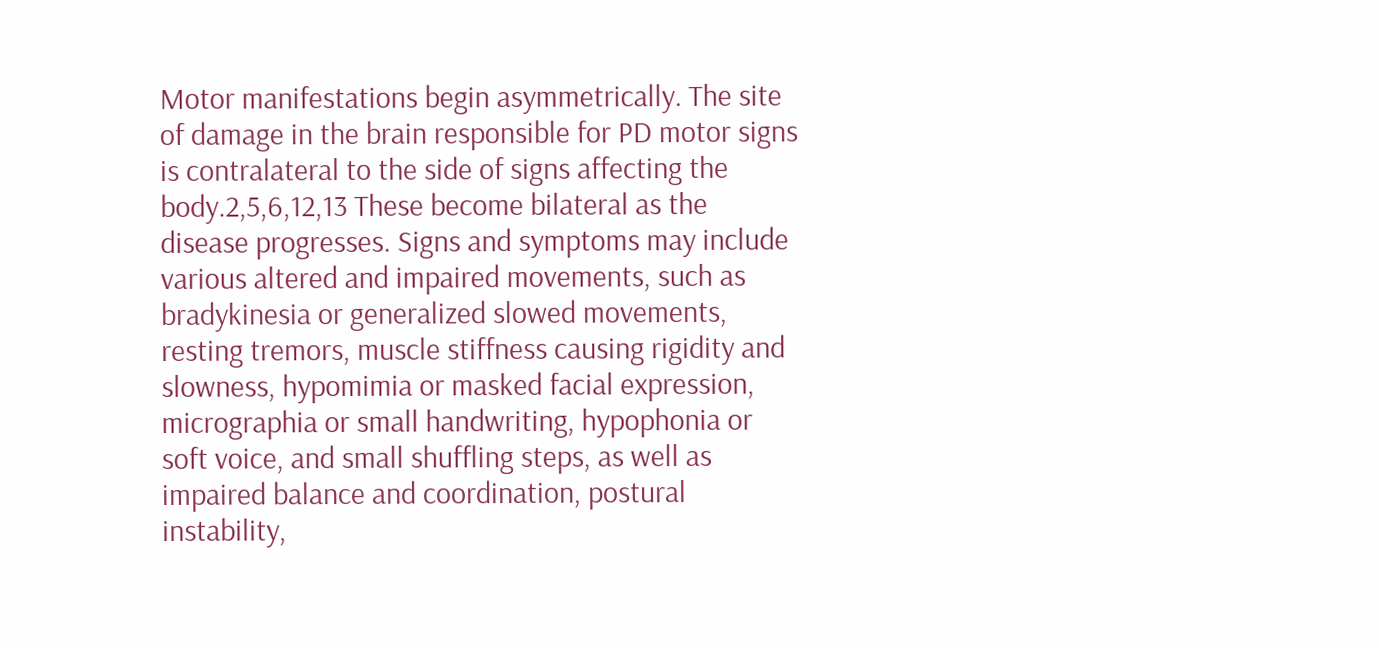Motor manifestations begin asymmetrically. The site of damage in the brain responsible for PD motor signs is contralateral to the side of signs affecting the body.2,5,6,12,13 These become bilateral as the disease progresses. Signs and symptoms may include various altered and impaired movements, such as bradykinesia or generalized slowed movements, resting tremors, muscle stiffness causing rigidity and slowness, hypomimia or masked facial expression, micrographia or small handwriting, hypophonia or soft voice, and small shuffling steps, as well as impaired balance and coordination, postural instability,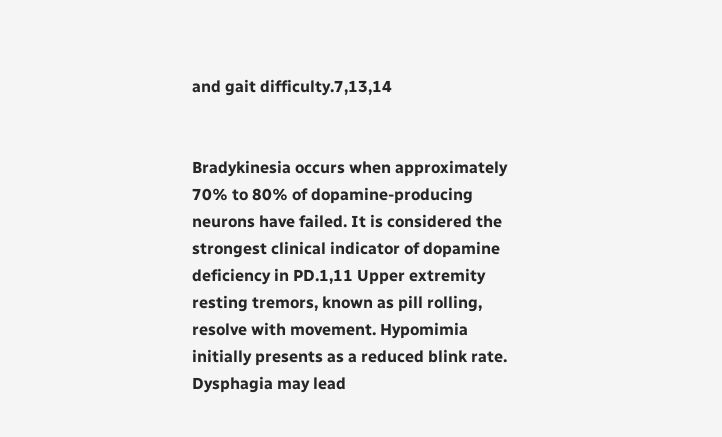and gait difficulty.7,13,14


Bradykinesia occurs when approximately 70% to 80% of dopamine-producing neurons have failed. It is considered the strongest clinical indicator of dopamine deficiency in PD.1,11 Upper extremity resting tremors, known as pill rolling, resolve with movement. Hypomimia initially presents as a reduced blink rate. Dysphagia may lead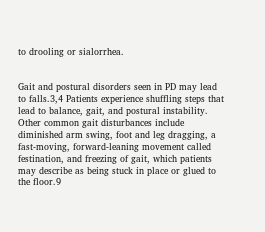to drooling or sialorrhea.


Gait and postural disorders seen in PD may lead to falls.3,4 Patients experience shuffling steps that lead to balance, gait, and postural instability. Other common gait disturbances include diminished arm swing, foot and leg dragging, a fast-moving, forward-leaning movement called festination, and freezing of gait, which patients may describe as being stuck in place or glued to the floor.9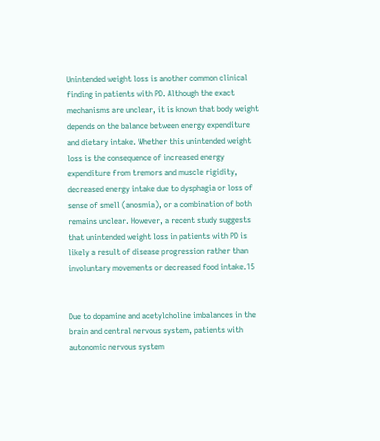Unintended weight loss is another common clinical finding in patients with PD. Although the exact mechanisms are unclear, it is known that body weight depends on the balance between energy expenditure and dietary intake. Whether this unintended weight loss is the consequence of increased energy expenditure from tremors and muscle rigidity, decreased energy intake due to dysphagia or loss of sense of smell (anosmia), or a combination of both remains unclear. However, a recent study suggests that unintended weight loss in patients with PD is likely a result of disease progression rather than involuntary movements or decreased food intake.15


Due to dopamine and acetylcholine imbalances in the brain and central nervous system, patients with autonomic nervous system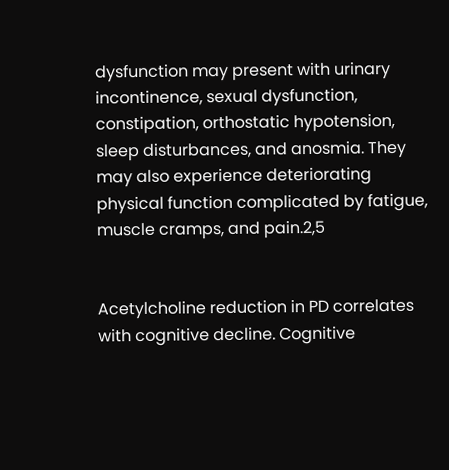dysfunction may present with urinary incontinence, sexual dysfunction, constipation, orthostatic hypotension, sleep disturbances, and anosmia. They may also experience deteriorating physical function complicated by fatigue, muscle cramps, and pain.2,5


Acetylcholine reduction in PD correlates with cognitive decline. Cognitive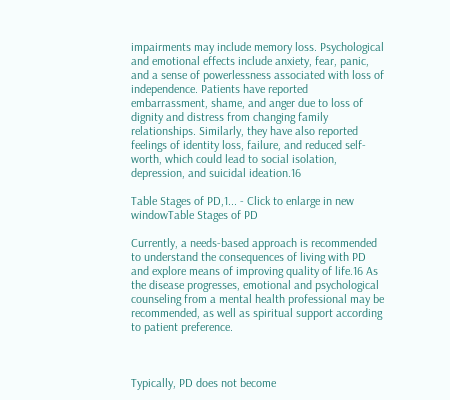impairments may include memory loss. Psychological and emotional effects include anxiety, fear, panic, and a sense of powerlessness associated with loss of independence. Patients have reported embarrassment, shame, and anger due to loss of dignity and distress from changing family relationships. Similarly, they have also reported feelings of identity loss, failure, and reduced self-worth, which could lead to social isolation, depression, and suicidal ideation.16

Table Stages of PD,1... - Click to enlarge in new windowTable Stages of PD

Currently, a needs-based approach is recommended to understand the consequences of living with PD and explore means of improving quality of life.16 As the disease progresses, emotional and psychological counseling from a mental health professional may be recommended, as well as spiritual support according to patient preference.



Typically, PD does not become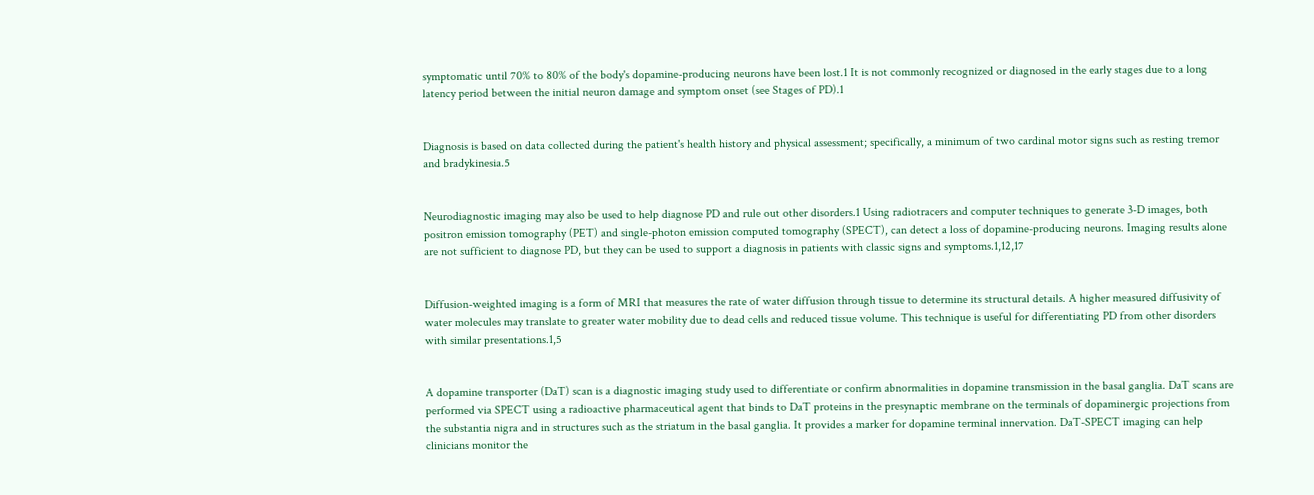symptomatic until 70% to 80% of the body's dopamine-producing neurons have been lost.1 It is not commonly recognized or diagnosed in the early stages due to a long latency period between the initial neuron damage and symptom onset (see Stages of PD).1


Diagnosis is based on data collected during the patient's health history and physical assessment; specifically, a minimum of two cardinal motor signs such as resting tremor and bradykinesia.5


Neurodiagnostic imaging may also be used to help diagnose PD and rule out other disorders.1 Using radiotracers and computer techniques to generate 3-D images, both positron emission tomography (PET) and single-photon emission computed tomography (SPECT), can detect a loss of dopamine-producing neurons. Imaging results alone are not sufficient to diagnose PD, but they can be used to support a diagnosis in patients with classic signs and symptoms.1,12,17


Diffusion-weighted imaging is a form of MRI that measures the rate of water diffusion through tissue to determine its structural details. A higher measured diffusivity of water molecules may translate to greater water mobility due to dead cells and reduced tissue volume. This technique is useful for differentiating PD from other disorders with similar presentations.1,5


A dopamine transporter (DaT) scan is a diagnostic imaging study used to differentiate or confirm abnormalities in dopamine transmission in the basal ganglia. DaT scans are performed via SPECT using a radioactive pharmaceutical agent that binds to DaT proteins in the presynaptic membrane on the terminals of dopaminergic projections from the substantia nigra and in structures such as the striatum in the basal ganglia. It provides a marker for dopamine terminal innervation. DaT-SPECT imaging can help clinicians monitor the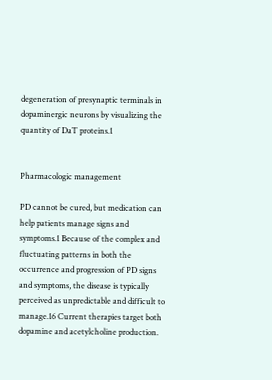degeneration of presynaptic terminals in dopaminergic neurons by visualizing the quantity of DaT proteins.1


Pharmacologic management

PD cannot be cured, but medication can help patients manage signs and symptoms.1 Because of the complex and fluctuating patterns in both the occurrence and progression of PD signs and symptoms, the disease is typically perceived as unpredictable and difficult to manage.16 Current therapies target both dopamine and acetylcholine production.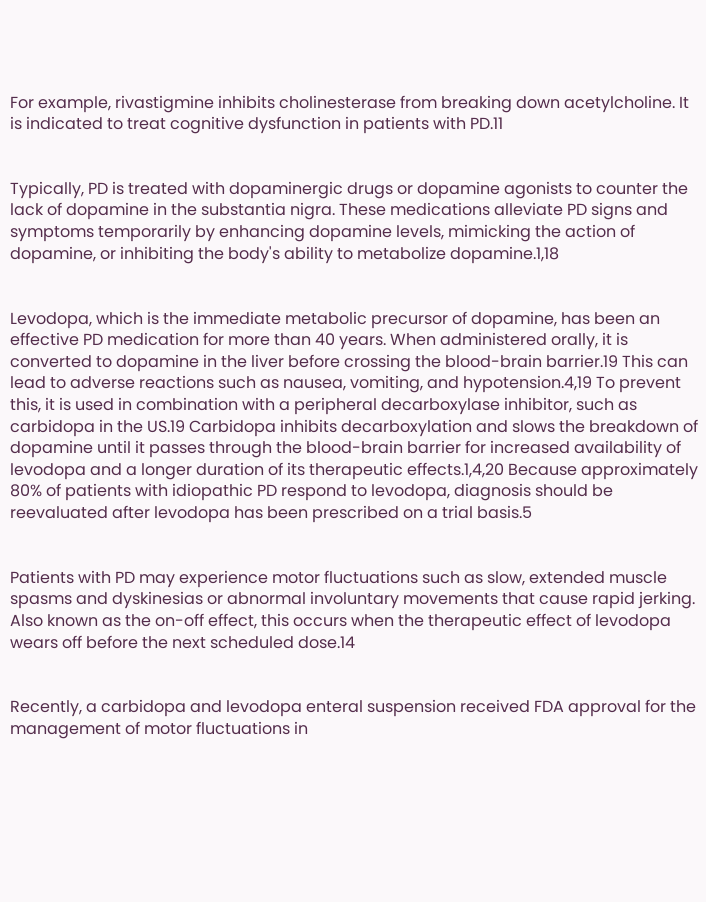For example, rivastigmine inhibits cholinesterase from breaking down acetylcholine. It is indicated to treat cognitive dysfunction in patients with PD.11


Typically, PD is treated with dopaminergic drugs or dopamine agonists to counter the lack of dopamine in the substantia nigra. These medications alleviate PD signs and symptoms temporarily by enhancing dopamine levels, mimicking the action of dopamine, or inhibiting the body's ability to metabolize dopamine.1,18


Levodopa, which is the immediate metabolic precursor of dopamine, has been an effective PD medication for more than 40 years. When administered orally, it is converted to dopamine in the liver before crossing the blood-brain barrier.19 This can lead to adverse reactions such as nausea, vomiting, and hypotension.4,19 To prevent this, it is used in combination with a peripheral decarboxylase inhibitor, such as carbidopa in the US.19 Carbidopa inhibits decarboxylation and slows the breakdown of dopamine until it passes through the blood-brain barrier for increased availability of levodopa and a longer duration of its therapeutic effects.1,4,20 Because approximately 80% of patients with idiopathic PD respond to levodopa, diagnosis should be reevaluated after levodopa has been prescribed on a trial basis.5


Patients with PD may experience motor fluctuations such as slow, extended muscle spasms and dyskinesias or abnormal involuntary movements that cause rapid jerking. Also known as the on-off effect, this occurs when the therapeutic effect of levodopa wears off before the next scheduled dose.14


Recently, a carbidopa and levodopa enteral suspension received FDA approval for the management of motor fluctuations in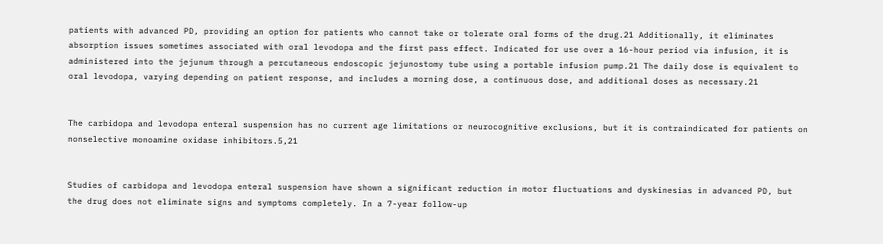patients with advanced PD, providing an option for patients who cannot take or tolerate oral forms of the drug.21 Additionally, it eliminates absorption issues sometimes associated with oral levodopa and the first pass effect. Indicated for use over a 16-hour period via infusion, it is administered into the jejunum through a percutaneous endoscopic jejunostomy tube using a portable infusion pump.21 The daily dose is equivalent to oral levodopa, varying depending on patient response, and includes a morning dose, a continuous dose, and additional doses as necessary.21


The carbidopa and levodopa enteral suspension has no current age limitations or neurocognitive exclusions, but it is contraindicated for patients on nonselective monoamine oxidase inhibitors.5,21


Studies of carbidopa and levodopa enteral suspension have shown a significant reduction in motor fluctuations and dyskinesias in advanced PD, but the drug does not eliminate signs and symptoms completely. In a 7-year follow-up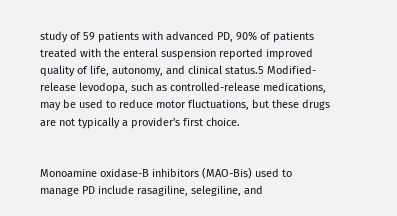study of 59 patients with advanced PD, 90% of patients treated with the enteral suspension reported improved quality of life, autonomy, and clinical status.5 Modified-release levodopa, such as controlled-release medications, may be used to reduce motor fluctuations, but these drugs are not typically a provider's first choice.


Monoamine oxidase-B inhibitors (MAO-Bis) used to manage PD include rasagiline, selegiline, and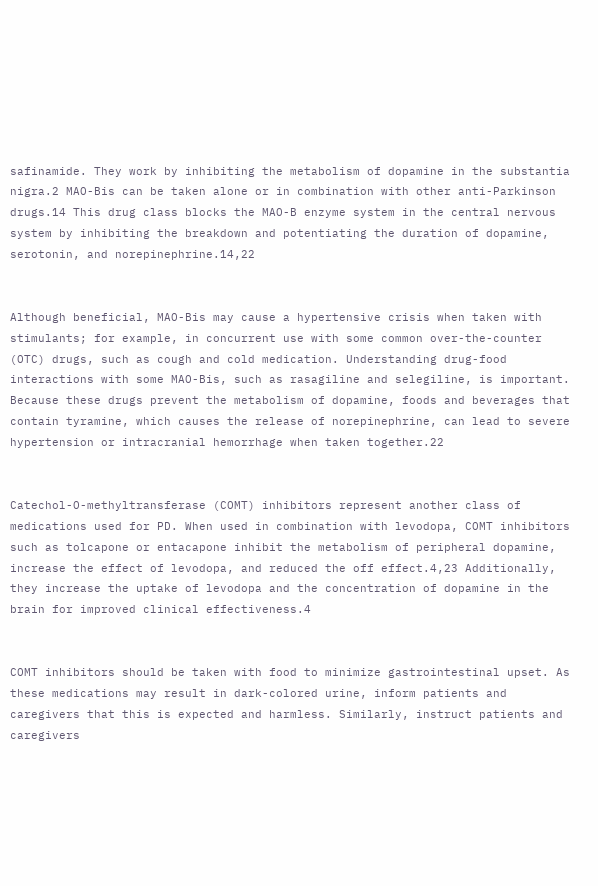safinamide. They work by inhibiting the metabolism of dopamine in the substantia nigra.2 MAO-Bis can be taken alone or in combination with other anti-Parkinson drugs.14 This drug class blocks the MAO-B enzyme system in the central nervous system by inhibiting the breakdown and potentiating the duration of dopamine, serotonin, and norepinephrine.14,22


Although beneficial, MAO-Bis may cause a hypertensive crisis when taken with stimulants; for example, in concurrent use with some common over-the-counter (OTC) drugs, such as cough and cold medication. Understanding drug-food interactions with some MAO-Bis, such as rasagiline and selegiline, is important. Because these drugs prevent the metabolism of dopamine, foods and beverages that contain tyramine, which causes the release of norepinephrine, can lead to severe hypertension or intracranial hemorrhage when taken together.22


Catechol-O-methyltransferase (COMT) inhibitors represent another class of medications used for PD. When used in combination with levodopa, COMT inhibitors such as tolcapone or entacapone inhibit the metabolism of peripheral dopamine, increase the effect of levodopa, and reduced the off effect.4,23 Additionally, they increase the uptake of levodopa and the concentration of dopamine in the brain for improved clinical effectiveness.4


COMT inhibitors should be taken with food to minimize gastrointestinal upset. As these medications may result in dark-colored urine, inform patients and caregivers that this is expected and harmless. Similarly, instruct patients and caregivers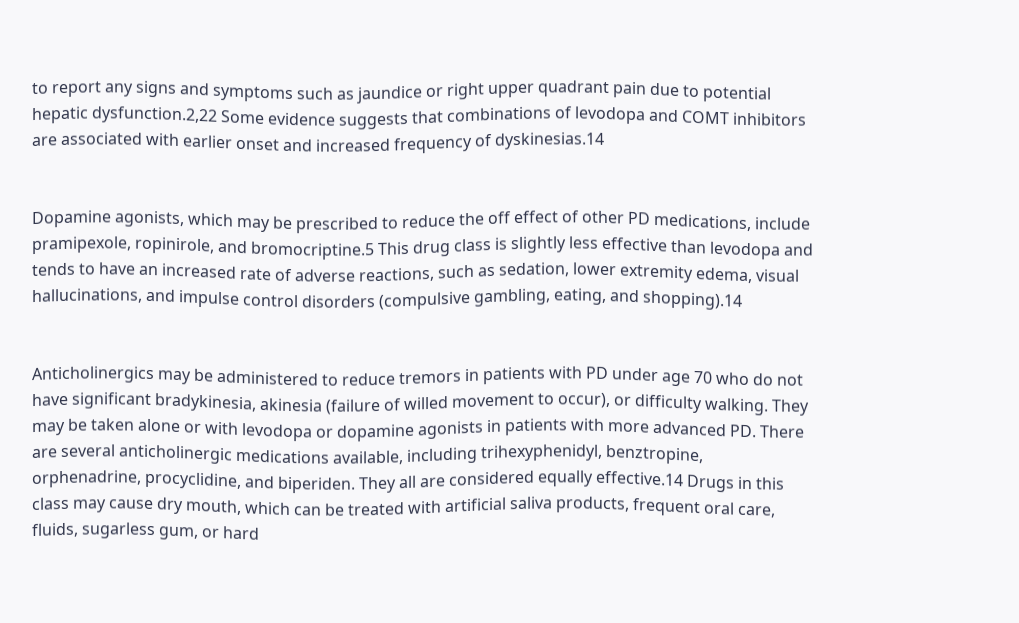to report any signs and symptoms such as jaundice or right upper quadrant pain due to potential hepatic dysfunction.2,22 Some evidence suggests that combinations of levodopa and COMT inhibitors are associated with earlier onset and increased frequency of dyskinesias.14


Dopamine agonists, which may be prescribed to reduce the off effect of other PD medications, include pramipexole, ropinirole, and bromocriptine.5 This drug class is slightly less effective than levodopa and tends to have an increased rate of adverse reactions, such as sedation, lower extremity edema, visual hallucinations, and impulse control disorders (compulsive gambling, eating, and shopping).14


Anticholinergics may be administered to reduce tremors in patients with PD under age 70 who do not have significant bradykinesia, akinesia (failure of willed movement to occur), or difficulty walking. They may be taken alone or with levodopa or dopamine agonists in patients with more advanced PD. There are several anticholinergic medications available, including trihexyphenidyl, benztropine, orphenadrine, procyclidine, and biperiden. They all are considered equally effective.14 Drugs in this class may cause dry mouth, which can be treated with artificial saliva products, frequent oral care, fluids, sugarless gum, or hard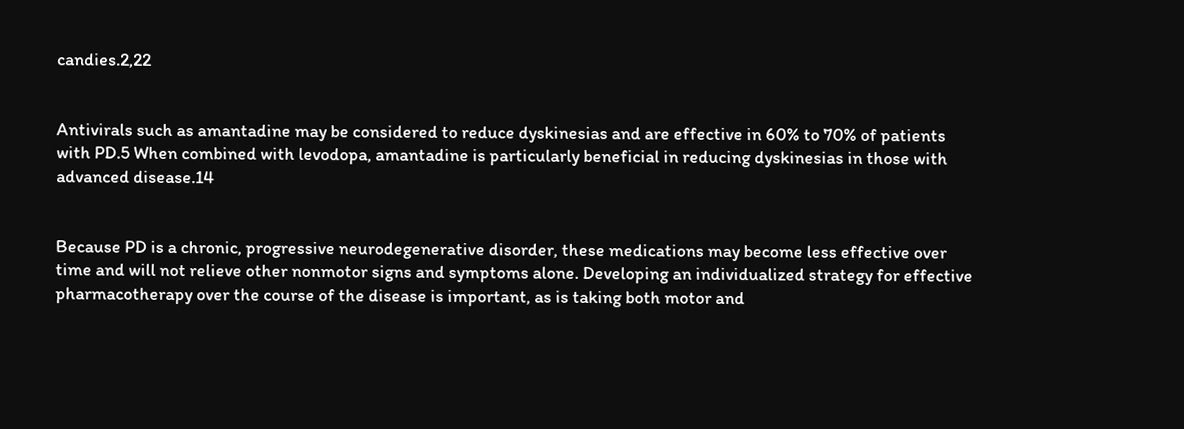candies.2,22


Antivirals such as amantadine may be considered to reduce dyskinesias and are effective in 60% to 70% of patients with PD.5 When combined with levodopa, amantadine is particularly beneficial in reducing dyskinesias in those with advanced disease.14


Because PD is a chronic, progressive neurodegenerative disorder, these medications may become less effective over time and will not relieve other nonmotor signs and symptoms alone. Developing an individualized strategy for effective pharmacotherapy over the course of the disease is important, as is taking both motor and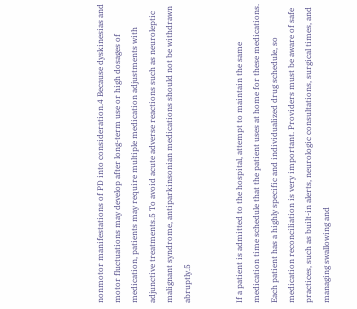nonmotor manifestations of PD into consideration.4 Because dyskinesias and motor fluctuations may develop after long-term use or high dosages of medication, patients may require multiple medication adjustments with adjunctive treatments.5 To avoid acute adverse reactions such as neuroleptic malignant syndrome, antiparkinsonian medications should not be withdrawn abruptly.5


If a patient is admitted to the hospital, attempt to maintain the same medication time schedule that the patient uses at home for these medications. Each patient has a highly specific and individualized drug schedule, so medication reconciliation is very important. Providers must be aware of safe practices, such as built-in alerts, neurologic consultations, surgical times, and managing swallowing and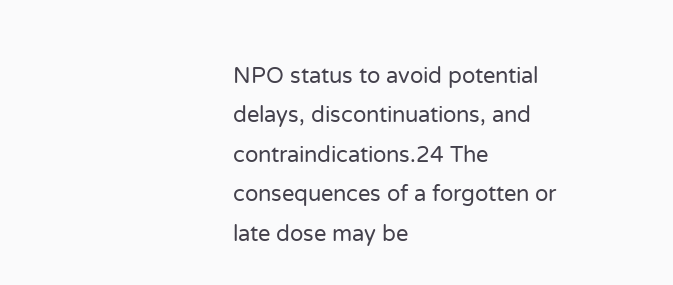NPO status to avoid potential delays, discontinuations, and contraindications.24 The consequences of a forgotten or late dose may be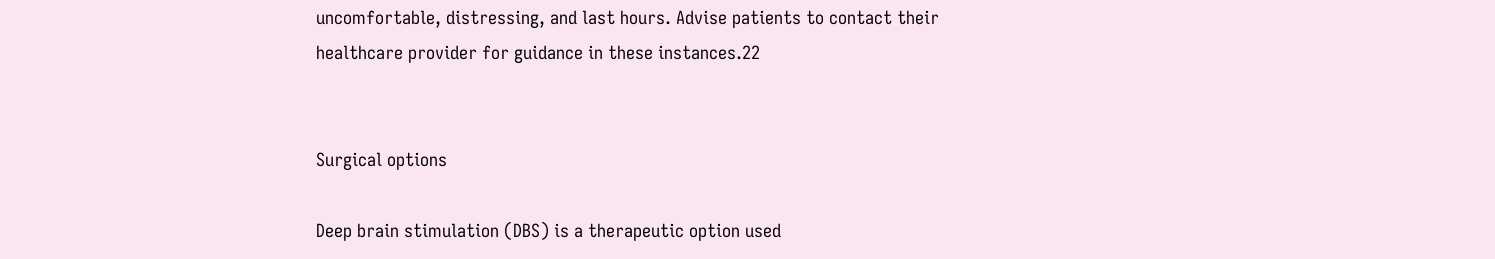uncomfortable, distressing, and last hours. Advise patients to contact their healthcare provider for guidance in these instances.22


Surgical options

Deep brain stimulation (DBS) is a therapeutic option used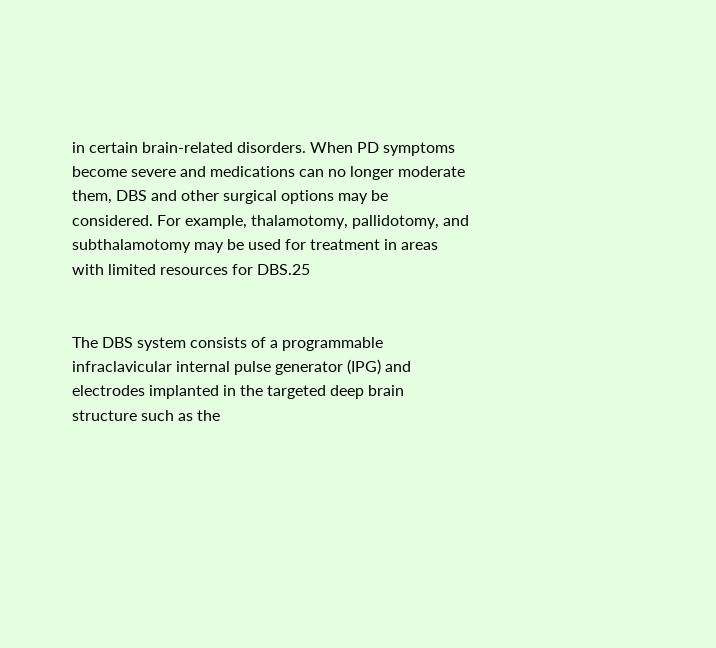in certain brain-related disorders. When PD symptoms become severe and medications can no longer moderate them, DBS and other surgical options may be considered. For example, thalamotomy, pallidotomy, and subthalamotomy may be used for treatment in areas with limited resources for DBS.25


The DBS system consists of a programmable infraclavicular internal pulse generator (IPG) and electrodes implanted in the targeted deep brain structure such as the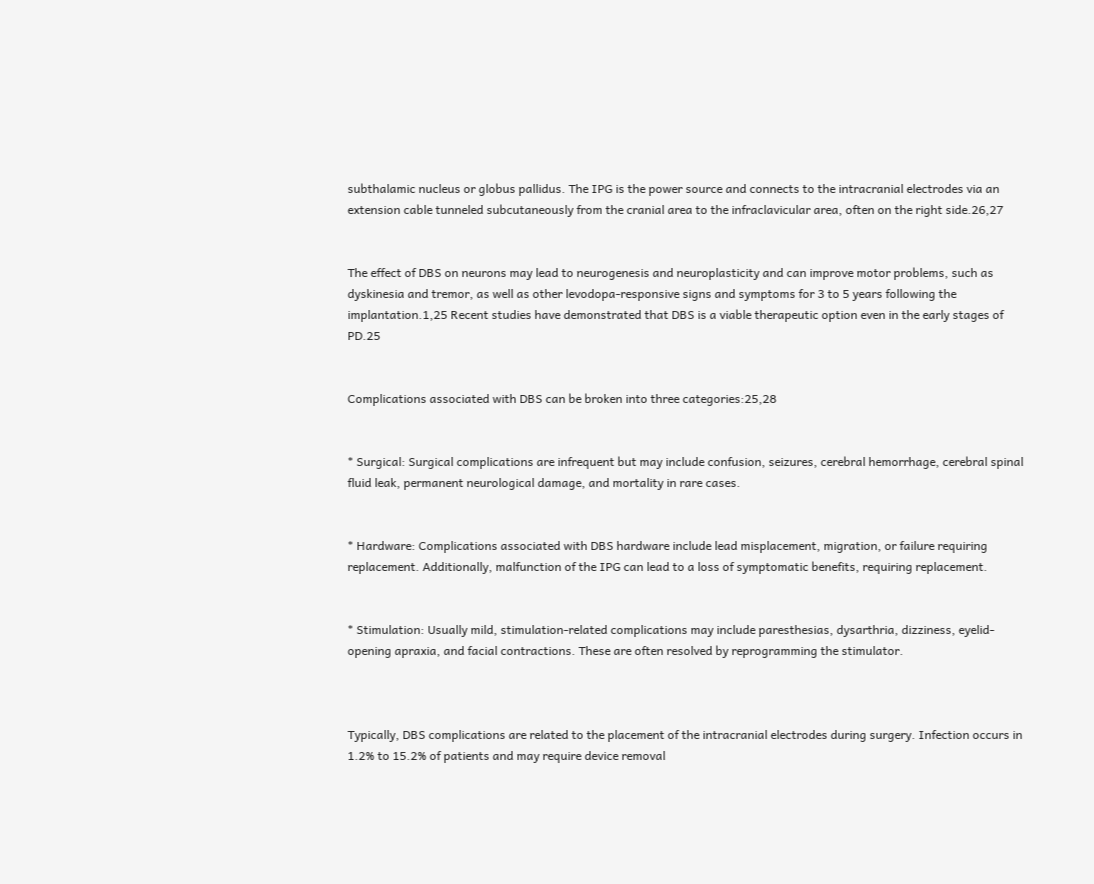subthalamic nucleus or globus pallidus. The IPG is the power source and connects to the intracranial electrodes via an extension cable tunneled subcutaneously from the cranial area to the infraclavicular area, often on the right side.26,27


The effect of DBS on neurons may lead to neurogenesis and neuroplasticity and can improve motor problems, such as dyskinesia and tremor, as well as other levodopa-responsive signs and symptoms for 3 to 5 years following the implantation.1,25 Recent studies have demonstrated that DBS is a viable therapeutic option even in the early stages of PD.25


Complications associated with DBS can be broken into three categories:25,28


* Surgical: Surgical complications are infrequent but may include confusion, seizures, cerebral hemorrhage, cerebral spinal fluid leak, permanent neurological damage, and mortality in rare cases.


* Hardware: Complications associated with DBS hardware include lead misplacement, migration, or failure requiring replacement. Additionally, malfunction of the IPG can lead to a loss of symptomatic benefits, requiring replacement.


* Stimulation: Usually mild, stimulation-related complications may include paresthesias, dysarthria, dizziness, eyelid-opening apraxia, and facial contractions. These are often resolved by reprogramming the stimulator.



Typically, DBS complications are related to the placement of the intracranial electrodes during surgery. Infection occurs in 1.2% to 15.2% of patients and may require device removal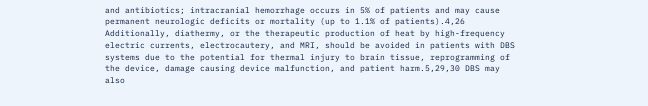and antibiotics; intracranial hemorrhage occurs in 5% of patients and may cause permanent neurologic deficits or mortality (up to 1.1% of patients).4,26 Additionally, diathermy, or the therapeutic production of heat by high-frequency electric currents, electrocautery, and MRI, should be avoided in patients with DBS systems due to the potential for thermal injury to brain tissue, reprogramming of the device, damage causing device malfunction, and patient harm.5,29,30 DBS may also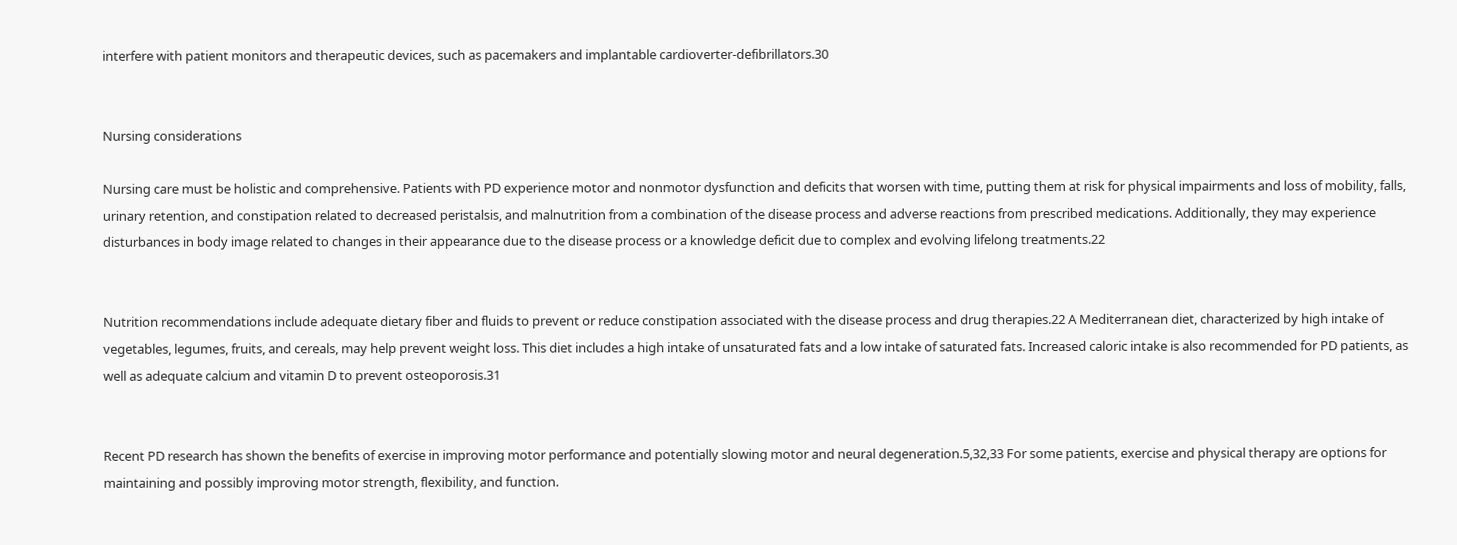interfere with patient monitors and therapeutic devices, such as pacemakers and implantable cardioverter-defibrillators.30


Nursing considerations

Nursing care must be holistic and comprehensive. Patients with PD experience motor and nonmotor dysfunction and deficits that worsen with time, putting them at risk for physical impairments and loss of mobility, falls, urinary retention, and constipation related to decreased peristalsis, and malnutrition from a combination of the disease process and adverse reactions from prescribed medications. Additionally, they may experience disturbances in body image related to changes in their appearance due to the disease process or a knowledge deficit due to complex and evolving lifelong treatments.22


Nutrition recommendations include adequate dietary fiber and fluids to prevent or reduce constipation associated with the disease process and drug therapies.22 A Mediterranean diet, characterized by high intake of vegetables, legumes, fruits, and cereals, may help prevent weight loss. This diet includes a high intake of unsaturated fats and a low intake of saturated fats. Increased caloric intake is also recommended for PD patients, as well as adequate calcium and vitamin D to prevent osteoporosis.31


Recent PD research has shown the benefits of exercise in improving motor performance and potentially slowing motor and neural degeneration.5,32,33 For some patients, exercise and physical therapy are options for maintaining and possibly improving motor strength, flexibility, and function.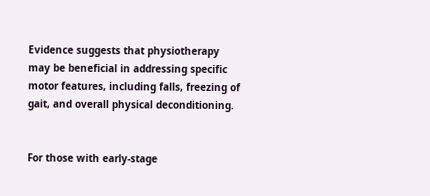Evidence suggests that physiotherapy may be beneficial in addressing specific motor features, including falls, freezing of gait, and overall physical deconditioning.


For those with early-stage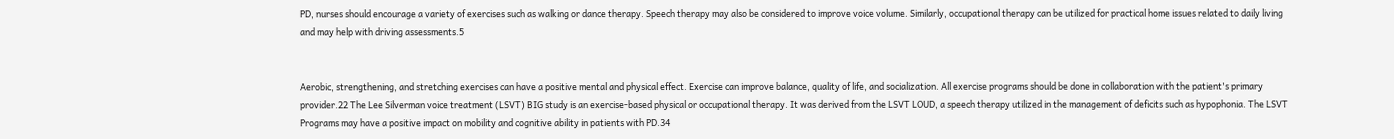PD, nurses should encourage a variety of exercises such as walking or dance therapy. Speech therapy may also be considered to improve voice volume. Similarly, occupational therapy can be utilized for practical home issues related to daily living and may help with driving assessments.5


Aerobic, strengthening, and stretching exercises can have a positive mental and physical effect. Exercise can improve balance, quality of life, and socialization. All exercise programs should be done in collaboration with the patient's primary provider.22 The Lee Silverman voice treatment (LSVT) BIG study is an exercise-based physical or occupational therapy. It was derived from the LSVT LOUD, a speech therapy utilized in the management of deficits such as hypophonia. The LSVT Programs may have a positive impact on mobility and cognitive ability in patients with PD.34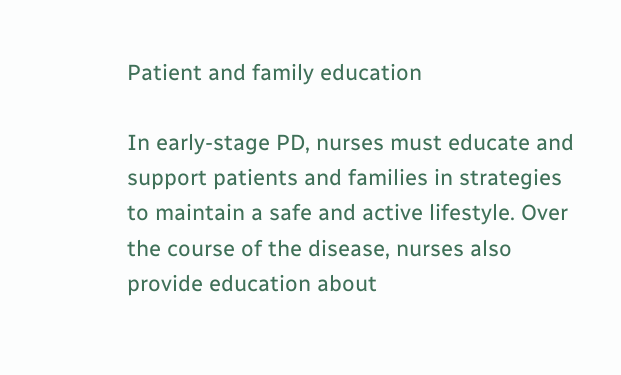Patient and family education

In early-stage PD, nurses must educate and support patients and families in strategies to maintain a safe and active lifestyle. Over the course of the disease, nurses also provide education about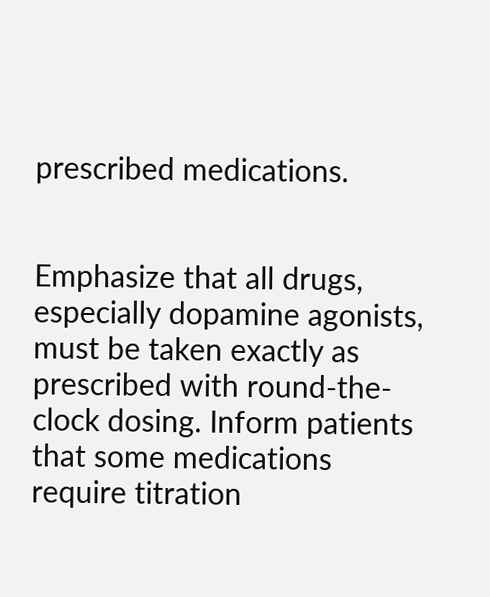prescribed medications.


Emphasize that all drugs, especially dopamine agonists, must be taken exactly as prescribed with round-the-clock dosing. Inform patients that some medications require titration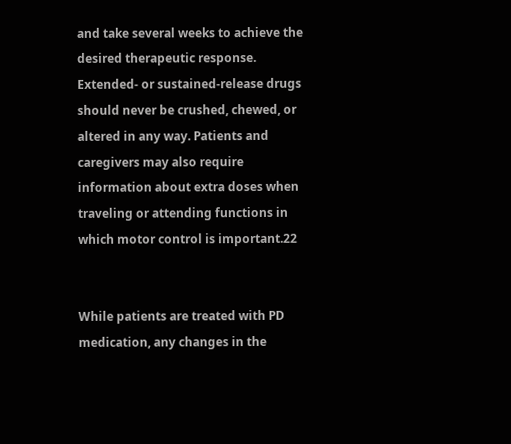and take several weeks to achieve the desired therapeutic response. Extended- or sustained-release drugs should never be crushed, chewed, or altered in any way. Patients and caregivers may also require information about extra doses when traveling or attending functions in which motor control is important.22


While patients are treated with PD medication, any changes in the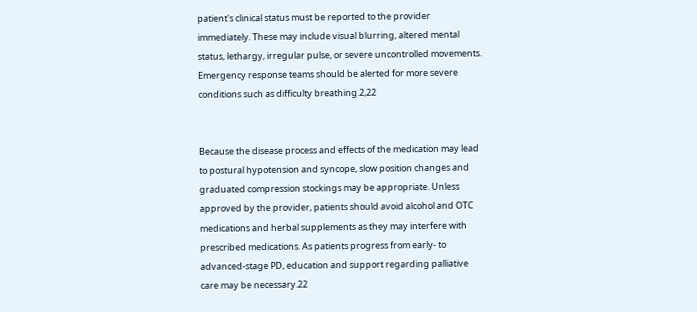patient's clinical status must be reported to the provider immediately. These may include visual blurring, altered mental status, lethargy, irregular pulse, or severe uncontrolled movements. Emergency response teams should be alerted for more severe conditions such as difficulty breathing.2,22


Because the disease process and effects of the medication may lead to postural hypotension and syncope, slow position changes and graduated compression stockings may be appropriate. Unless approved by the provider, patients should avoid alcohol and OTC medications and herbal supplements as they may interfere with prescribed medications. As patients progress from early- to advanced-stage PD, education and support regarding palliative care may be necessary.22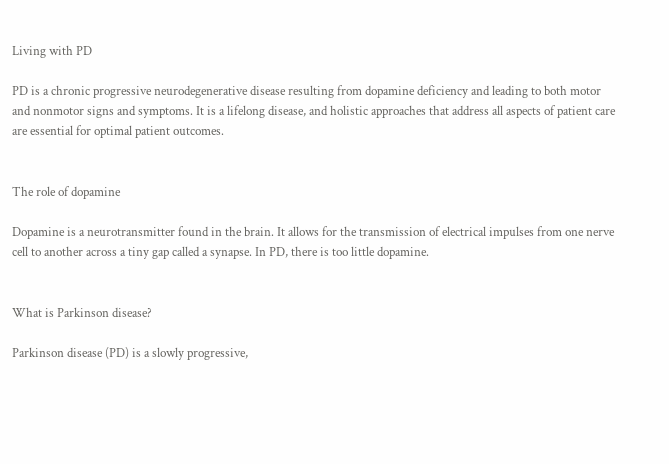Living with PD

PD is a chronic progressive neurodegenerative disease resulting from dopamine deficiency and leading to both motor and nonmotor signs and symptoms. It is a lifelong disease, and holistic approaches that address all aspects of patient care are essential for optimal patient outcomes.


The role of dopamine

Dopamine is a neurotransmitter found in the brain. It allows for the transmission of electrical impulses from one nerve cell to another across a tiny gap called a synapse. In PD, there is too little dopamine.


What is Parkinson disease?

Parkinson disease (PD) is a slowly progressive,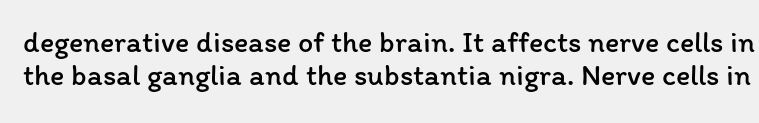degenerative disease of the brain. It affects nerve cells in the basal ganglia and the substantia nigra. Nerve cells in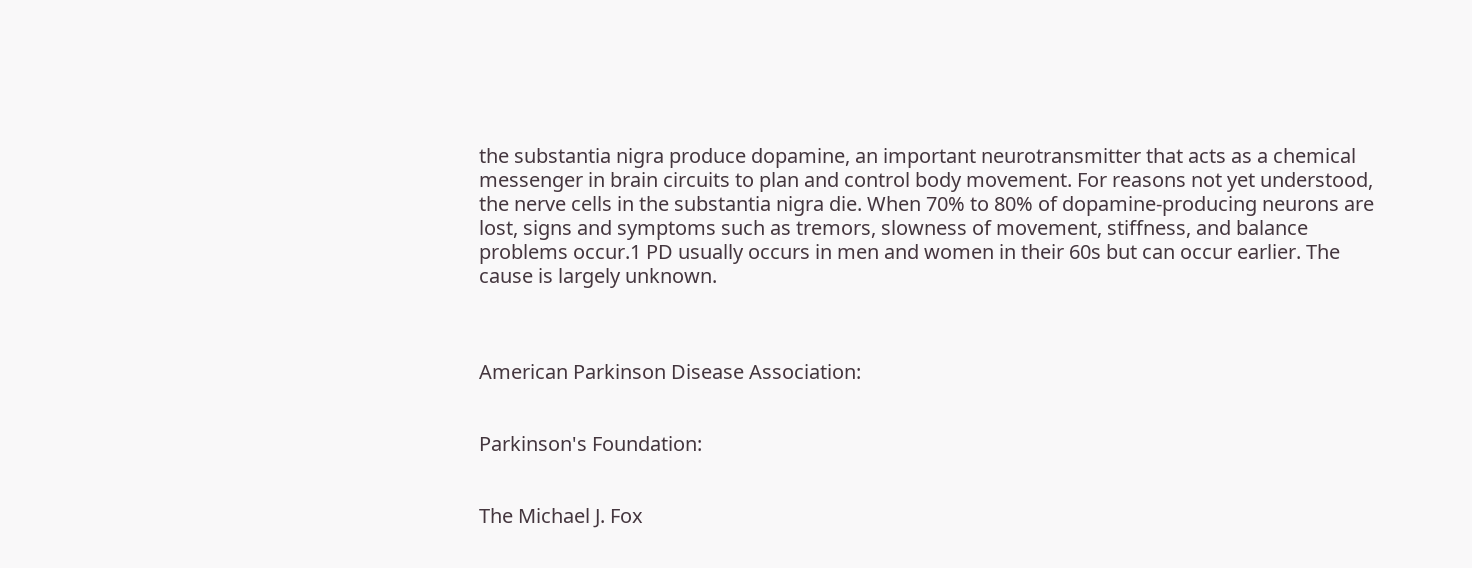the substantia nigra produce dopamine, an important neurotransmitter that acts as a chemical messenger in brain circuits to plan and control body movement. For reasons not yet understood, the nerve cells in the substantia nigra die. When 70% to 80% of dopamine-producing neurons are lost, signs and symptoms such as tremors, slowness of movement, stiffness, and balance problems occur.1 PD usually occurs in men and women in their 60s but can occur earlier. The cause is largely unknown.



American Parkinson Disease Association:


Parkinson's Foundation:


The Michael J. Fox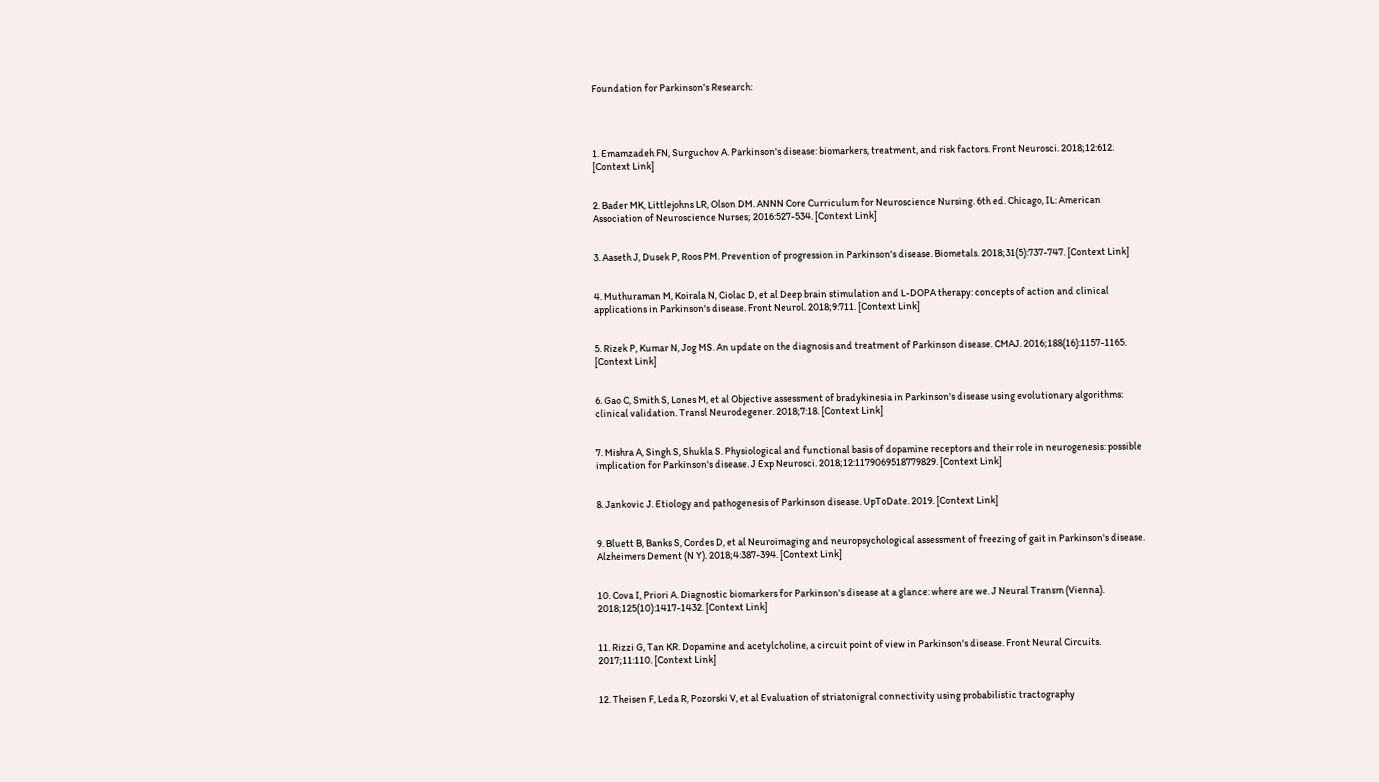Foundation for Parkinson's Research:




1. Emamzadeh FN, Surguchov A. Parkinson's disease: biomarkers, treatment, and risk factors. Front Neurosci. 2018;12:612. [Context Link]


2. Bader MK, Littlejohns LR, Olson DM. ANNN Core Curriculum for Neuroscience Nursing. 6th ed. Chicago, IL: American Association of Neuroscience Nurses; 2016:527-534. [Context Link]


3. Aaseth J, Dusek P, Roos PM. Prevention of progression in Parkinson's disease. Biometals. 2018;31(5):737-747. [Context Link]


4. Muthuraman M, Koirala N, Ciolac D, et al Deep brain stimulation and L-DOPA therapy: concepts of action and clinical applications in Parkinson's disease. Front Neurol. 2018;9:711. [Context Link]


5. Rizek P, Kumar N, Jog MS. An update on the diagnosis and treatment of Parkinson disease. CMAJ. 2016;188(16):1157-1165. [Context Link]


6. Gao C, Smith S, Lones M, et al Objective assessment of bradykinesia in Parkinson's disease using evolutionary algorithms: clinical validation. Transl Neurodegener. 2018;7:18. [Context Link]


7. Mishra A, Singh S, Shukla S. Physiological and functional basis of dopamine receptors and their role in neurogenesis: possible implication for Parkinson's disease. J Exp Neurosci. 2018;12:1179069518779829. [Context Link]


8. Jankovic J. Etiology and pathogenesis of Parkinson disease. UpToDate. 2019. [Context Link]


9. Bluett B, Banks S, Cordes D, et al Neuroimaging and neuropsychological assessment of freezing of gait in Parkinson's disease. Alzheimers Dement (N Y). 2018;4:387-394. [Context Link]


10. Cova I, Priori A. Diagnostic biomarkers for Parkinson's disease at a glance: where are we. J Neural Transm (Vienna). 2018;125(10):1417-1432. [Context Link]


11. Rizzi G, Tan KR. Dopamine and acetylcholine, a circuit point of view in Parkinson's disease. Front Neural Circuits. 2017;11:110. [Context Link]


12. Theisen F, Leda R, Pozorski V, et al Evaluation of striatonigral connectivity using probabilistic tractography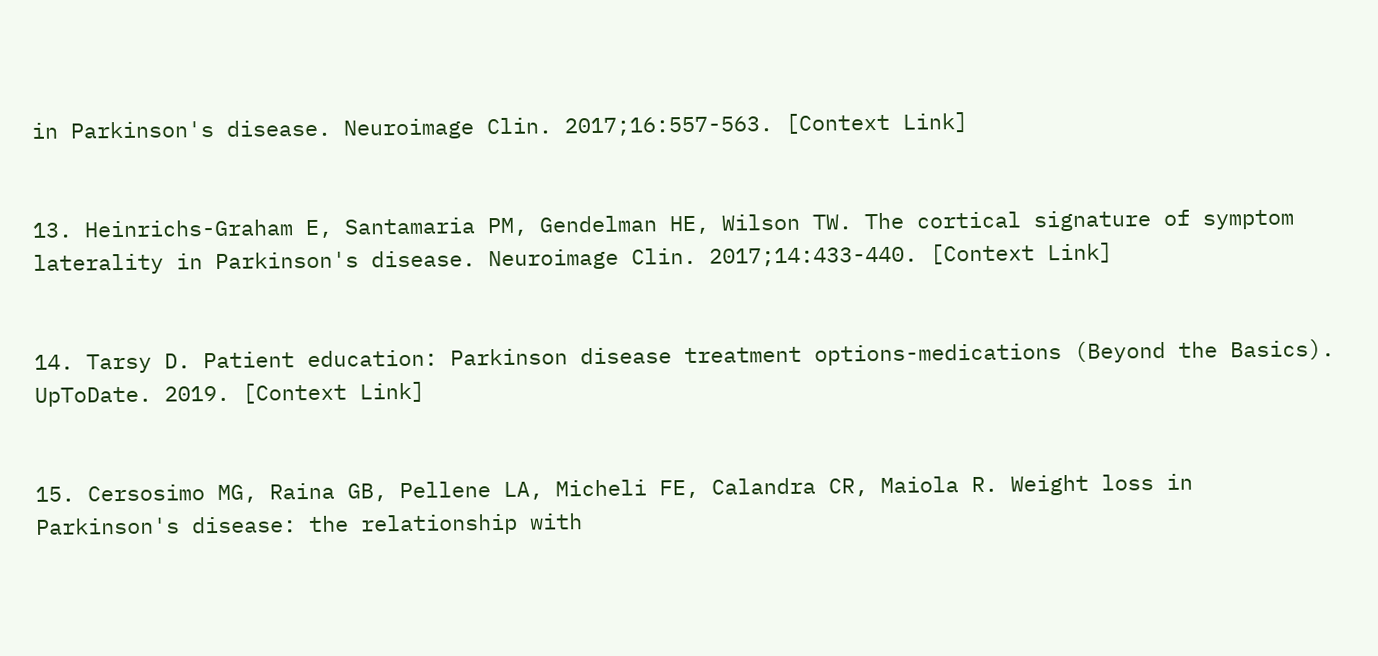in Parkinson's disease. Neuroimage Clin. 2017;16:557-563. [Context Link]


13. Heinrichs-Graham E, Santamaria PM, Gendelman HE, Wilson TW. The cortical signature of symptom laterality in Parkinson's disease. Neuroimage Clin. 2017;14:433-440. [Context Link]


14. Tarsy D. Patient education: Parkinson disease treatment options-medications (Beyond the Basics). UpToDate. 2019. [Context Link]


15. Cersosimo MG, Raina GB, Pellene LA, Micheli FE, Calandra CR, Maiola R. Weight loss in Parkinson's disease: the relationship with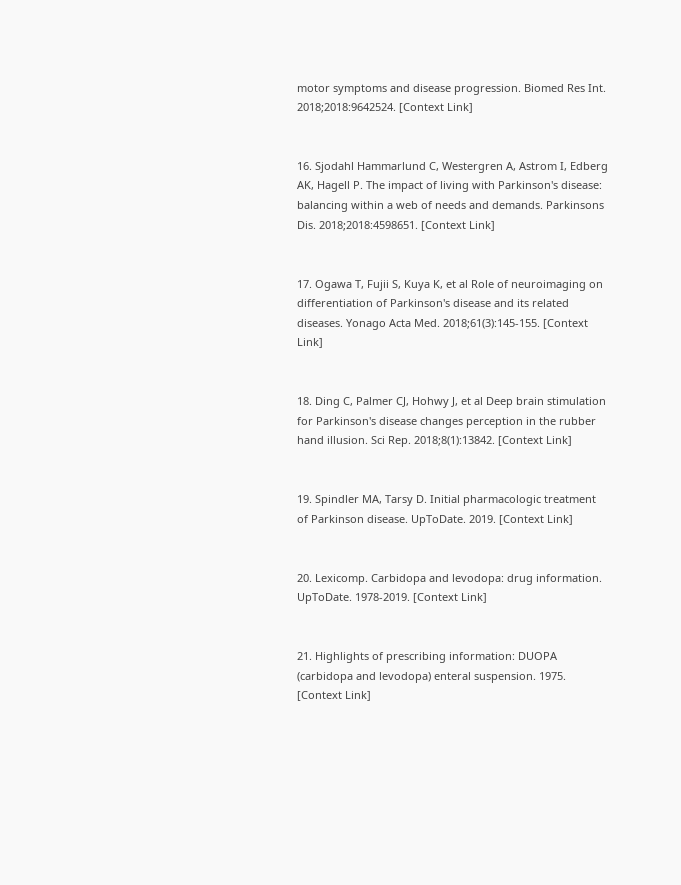motor symptoms and disease progression. Biomed Res Int. 2018;2018:9642524. [Context Link]


16. Sjodahl Hammarlund C, Westergren A, Astrom I, Edberg AK, Hagell P. The impact of living with Parkinson's disease: balancing within a web of needs and demands. Parkinsons Dis. 2018;2018:4598651. [Context Link]


17. Ogawa T, Fujii S, Kuya K, et al Role of neuroimaging on differentiation of Parkinson's disease and its related diseases. Yonago Acta Med. 2018;61(3):145-155. [Context Link]


18. Ding C, Palmer CJ, Hohwy J, et al Deep brain stimulation for Parkinson's disease changes perception in the rubber hand illusion. Sci Rep. 2018;8(1):13842. [Context Link]


19. Spindler MA, Tarsy D. Initial pharmacologic treatment of Parkinson disease. UpToDate. 2019. [Context Link]


20. Lexicomp. Carbidopa and levodopa: drug information. UpToDate. 1978-2019. [Context Link]


21. Highlights of prescribing information: DUOPA (carbidopa and levodopa) enteral suspension. 1975. [Context Link]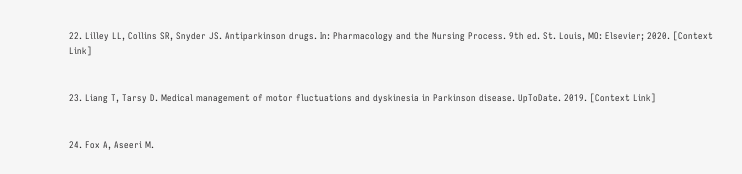22. Lilley LL, Collins SR, Snyder JS. Antiparkinson drugs. In: Pharmacology and the Nursing Process. 9th ed. St. Louis, MO: Elsevier; 2020. [Context Link]


23. Liang T, Tarsy D. Medical management of motor fluctuations and dyskinesia in Parkinson disease. UpToDate. 2019. [Context Link]


24. Fox A, Aseeri M.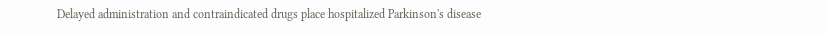Delayed administration and contraindicated drugs place hospitalized Parkinson's disease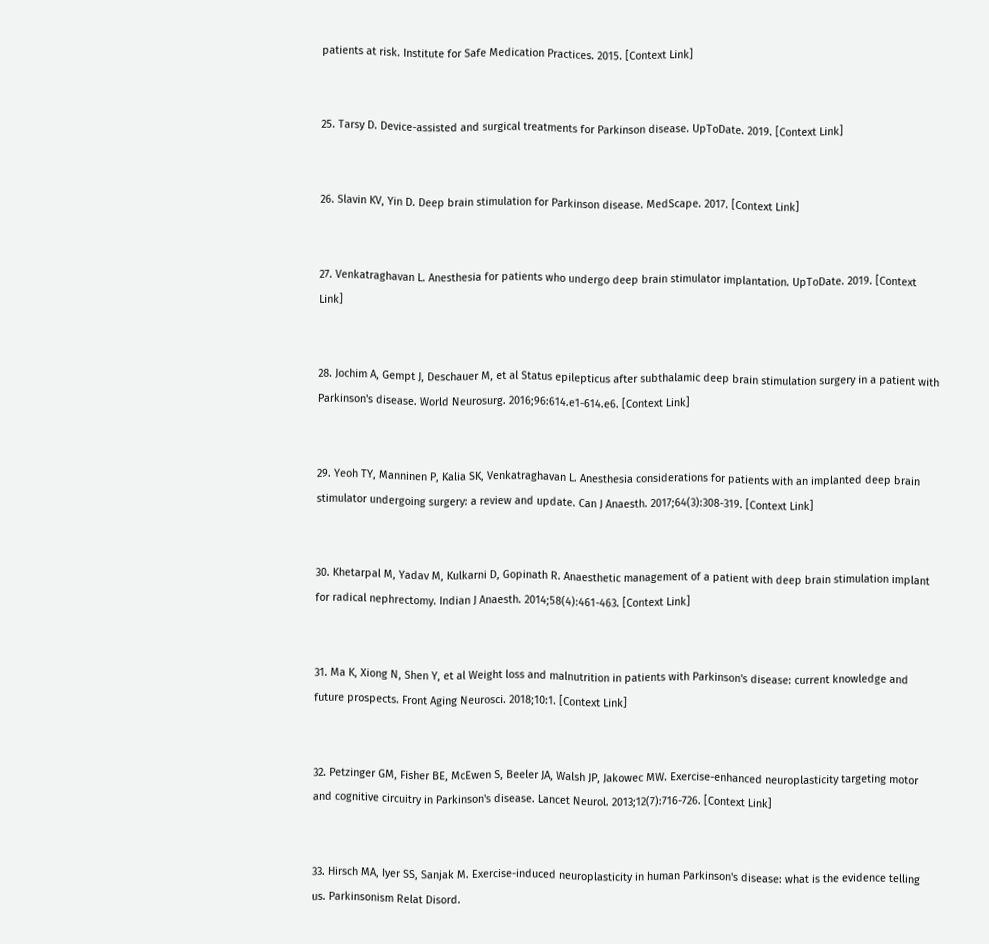patients at risk. Institute for Safe Medication Practices. 2015. [Context Link]


25. Tarsy D. Device-assisted and surgical treatments for Parkinson disease. UpToDate. 2019. [Context Link]


26. Slavin KV, Yin D. Deep brain stimulation for Parkinson disease. MedScape. 2017. [Context Link]


27. Venkatraghavan L. Anesthesia for patients who undergo deep brain stimulator implantation. UpToDate. 2019. [Context Link]


28. Jochim A, Gempt J, Deschauer M, et al Status epilepticus after subthalamic deep brain stimulation surgery in a patient with Parkinson's disease. World Neurosurg. 2016;96:614.e1-614.e6. [Context Link]


29. Yeoh TY, Manninen P, Kalia SK, Venkatraghavan L. Anesthesia considerations for patients with an implanted deep brain stimulator undergoing surgery: a review and update. Can J Anaesth. 2017;64(3):308-319. [Context Link]


30. Khetarpal M, Yadav M, Kulkarni D, Gopinath R. Anaesthetic management of a patient with deep brain stimulation implant for radical nephrectomy. Indian J Anaesth. 2014;58(4):461-463. [Context Link]


31. Ma K, Xiong N, Shen Y, et al Weight loss and malnutrition in patients with Parkinson's disease: current knowledge and future prospects. Front Aging Neurosci. 2018;10:1. [Context Link]


32. Petzinger GM, Fisher BE, McEwen S, Beeler JA, Walsh JP, Jakowec MW. Exercise-enhanced neuroplasticity targeting motor and cognitive circuitry in Parkinson's disease. Lancet Neurol. 2013;12(7):716-726. [Context Link]


33. Hirsch MA, Iyer SS, Sanjak M. Exercise-induced neuroplasticity in human Parkinson's disease: what is the evidence telling us. Parkinsonism Relat Disord.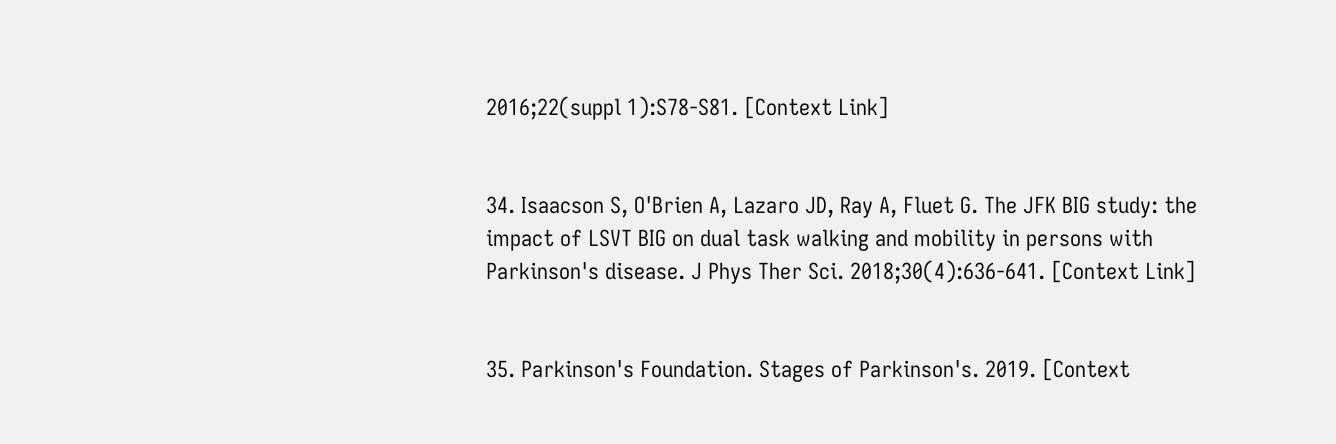2016;22(suppl 1):S78-S81. [Context Link]


34. Isaacson S, O'Brien A, Lazaro JD, Ray A, Fluet G. The JFK BIG study: the impact of LSVT BIG on dual task walking and mobility in persons with Parkinson's disease. J Phys Ther Sci. 2018;30(4):636-641. [Context Link]


35. Parkinson's Foundation. Stages of Parkinson's. 2019. [Context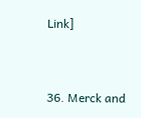Link]


36. Merck and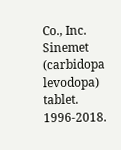Co., Inc. Sinemet (carbidopa levodopa) tablet. 1996-2018.